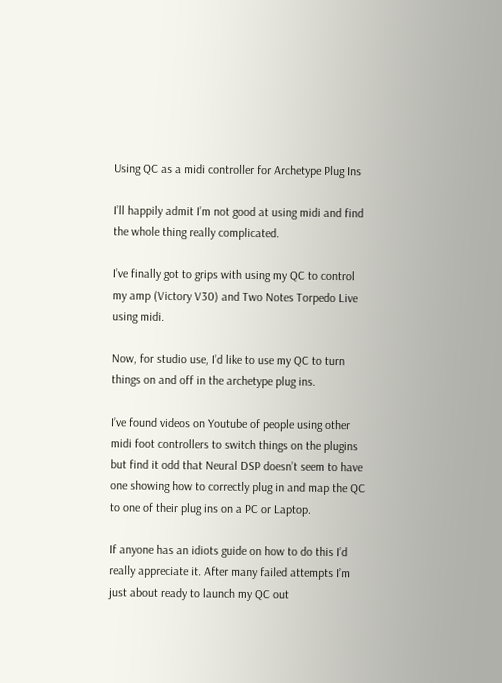Using QC as a midi controller for Archetype Plug Ins

I’ll happily admit I’m not good at using midi and find the whole thing really complicated.

I’ve finally got to grips with using my QC to control my amp (Victory V30) and Two Notes Torpedo Live using midi.

Now, for studio use, I’d like to use my QC to turn things on and off in the archetype plug ins.

I’ve found videos on Youtube of people using other midi foot controllers to switch things on the plugins but find it odd that Neural DSP doesn’t seem to have one showing how to correctly plug in and map the QC to one of their plug ins on a PC or Laptop.

If anyone has an idiots guide on how to do this I’d really appreciate it. After many failed attempts I’m just about ready to launch my QC out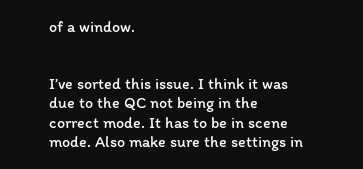of a window.


I’ve sorted this issue. I think it was due to the QC not being in the correct mode. It has to be in scene mode. Also make sure the settings in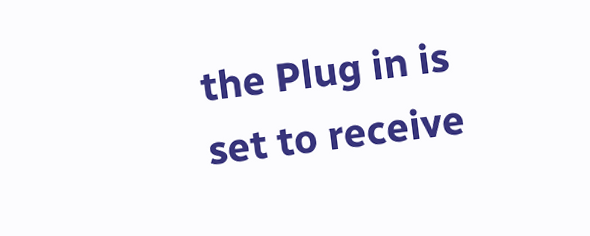the Plug in is set to receive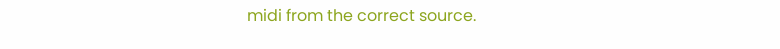midi from the correct source.